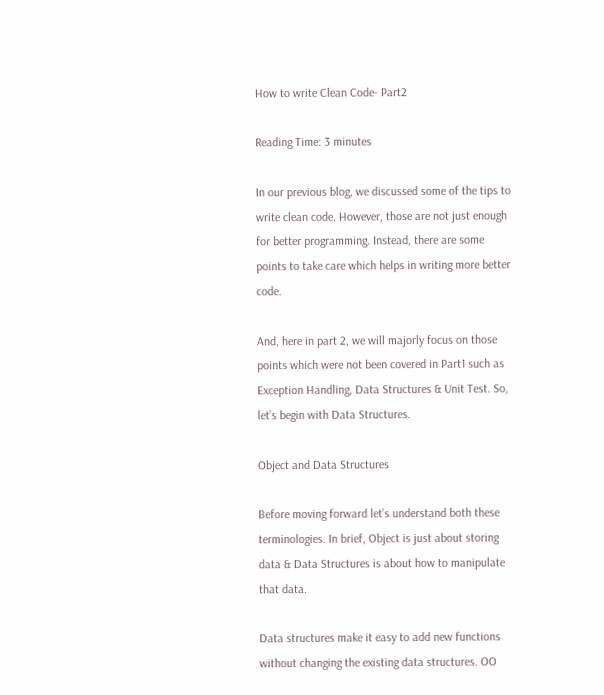How to write Clean Code- Part2

Reading Time: 3 minutes

In our previous blog, we discussed some of the tips to write clean code. However, those are not just enough for better programming. Instead, there are some points to take care which helps in writing more better code.

And, here in part 2, we will majorly focus on those points which were not been covered in Part1 such as Exception Handling, Data Structures & Unit Test. So, let’s begin with Data Structures.

Object and Data Structures

Before moving forward let’s understand both these terminologies. In brief, Object is just about storing data & Data Structures is about how to manipulate that data.

Data structures make it easy to add new functions without changing the existing data structures. OO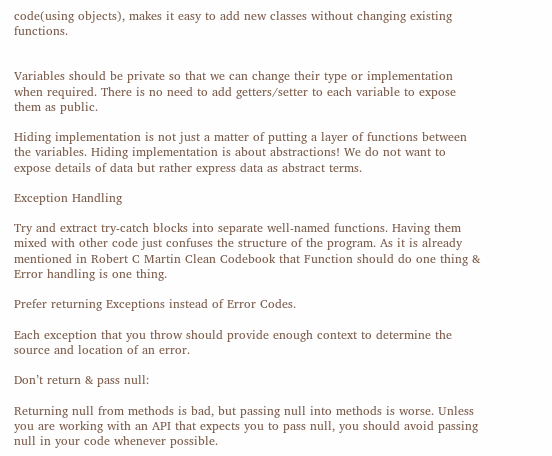code(using objects), makes it easy to add new classes without changing existing functions.


Variables should be private so that we can change their type or implementation when required. There is no need to add getters/setter to each variable to expose them as public.

Hiding implementation is not just a matter of putting a layer of functions between the variables. Hiding implementation is about abstractions! We do not want to expose details of data but rather express data as abstract terms.

Exception Handling

Try and extract try-catch blocks into separate well-named functions. Having them mixed with other code just confuses the structure of the program. As it is already mentioned in Robert C Martin Clean Codebook that Function should do one thing & Error handling is one thing.

Prefer returning Exceptions instead of Error Codes.

Each exception that you throw should provide enough context to determine the source and location of an error.

Don’t return & pass null:

Returning null from methods is bad, but passing null into methods is worse. Unless you are working with an API that expects you to pass null, you should avoid passing null in your code whenever possible.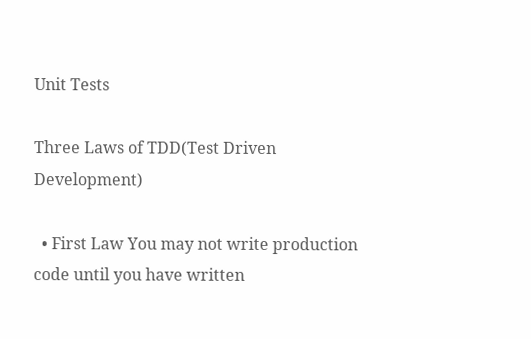Unit Tests

Three Laws of TDD(Test Driven Development)

  • First Law You may not write production code until you have written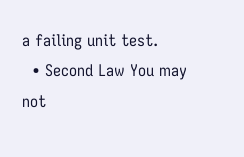a failing unit test.
  • Second Law You may not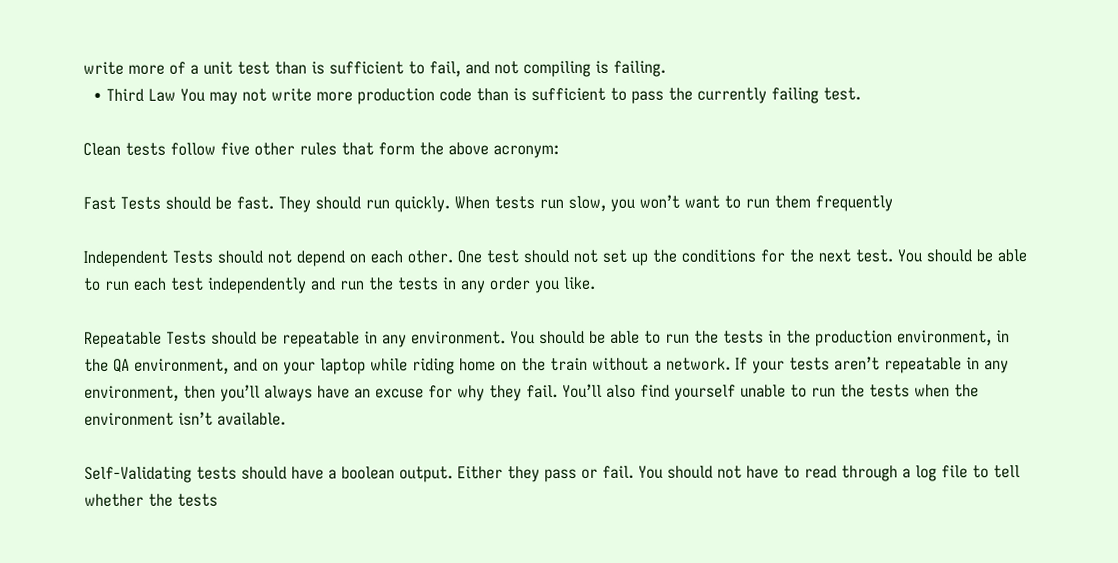write more of a unit test than is sufficient to fail, and not compiling is failing.
  • Third Law You may not write more production code than is sufficient to pass the currently failing test.

Clean tests follow five other rules that form the above acronym:

Fast Tests should be fast. They should run quickly. When tests run slow, you won’t want to run them frequently

Independent Tests should not depend on each other. One test should not set up the conditions for the next test. You should be able to run each test independently and run the tests in any order you like.

Repeatable Tests should be repeatable in any environment. You should be able to run the tests in the production environment, in the QA environment, and on your laptop while riding home on the train without a network. If your tests aren’t repeatable in any environment, then you’ll always have an excuse for why they fail. You’ll also find yourself unable to run the tests when the environment isn’t available.

Self-Validating tests should have a boolean output. Either they pass or fail. You should not have to read through a log file to tell whether the tests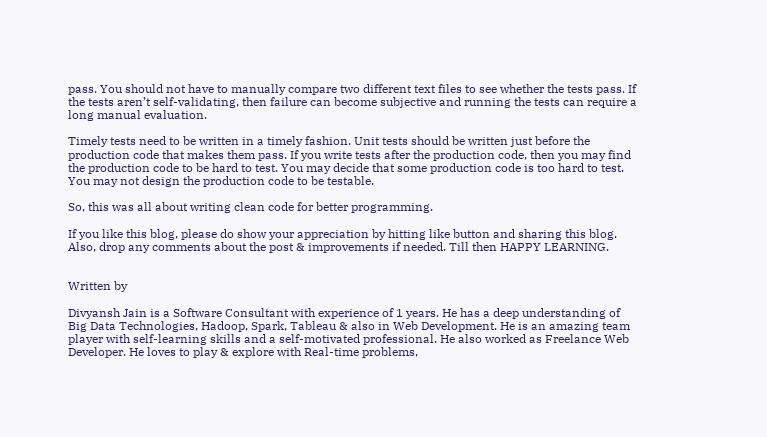pass. You should not have to manually compare two different text files to see whether the tests pass. If the tests aren’t self-validating, then failure can become subjective and running the tests can require a long manual evaluation.

Timely tests need to be written in a timely fashion. Unit tests should be written just before the production code that makes them pass. If you write tests after the production code, then you may find the production code to be hard to test. You may decide that some production code is too hard to test. You may not design the production code to be testable.

So, this was all about writing clean code for better programming.

If you like this blog, please do show your appreciation by hitting like button and sharing this blog. Also, drop any comments about the post & improvements if needed. Till then HAPPY LEARNING.


Written by

Divyansh Jain is a Software Consultant with experience of 1 years. He has a deep understanding of Big Data Technologies, Hadoop, Spark, Tableau & also in Web Development. He is an amazing team player with self-learning skills and a self-motivated professional. He also worked as Freelance Web Developer. He loves to play & explore with Real-time problems,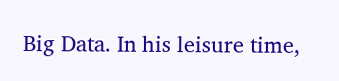Big Data. In his leisure time,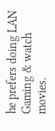he prefers doing LAN Gaming & watch movies.